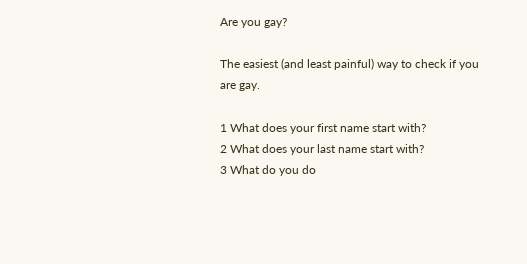Are you gay?

The easiest (and least painful) way to check if you are gay.

1 What does your first name start with?
2 What does your last name start with?
3 What do you do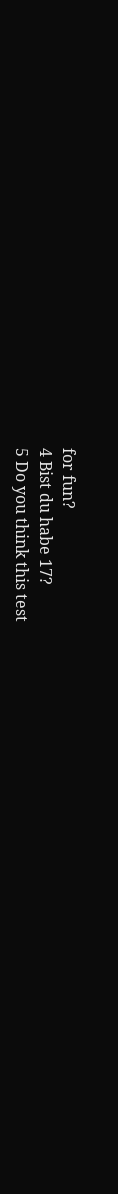for fun?
4 Bist du habe 17?
5 Do you think this test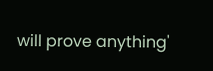will prove anything'